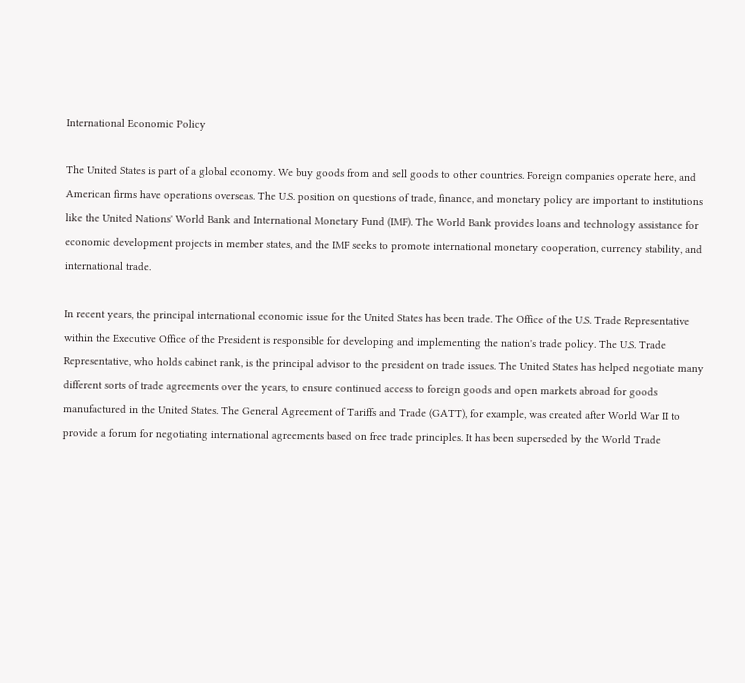International Economic Policy

The United States is part of a global economy. We buy goods from and sell goods to other countries. Foreign companies operate here, and American firms have operations overseas. The U.S. position on questions of trade, finance, and monetary policy are important to institutions like the United Nations' World Bank and International Monetary Fund (IMF). The World Bank provides loans and technology assistance for economic development projects in member states, and the IMF seeks to promote international monetary cooperation, currency stability, and international trade.

In recent years, the principal international economic issue for the United States has been trade. The Office of the U.S. Trade Representative within the Executive Office of the President is responsible for developing and implementing the nation's trade policy. The U.S. Trade Representative, who holds cabinet rank, is the principal advisor to the president on trade issues. The United States has helped negotiate many different sorts of trade agreements over the years, to ensure continued access to foreign goods and open markets abroad for goods manufactured in the United States. The General Agreement of Tariffs and Trade (GATT), for example, was created after World War II to provide a forum for negotiating international agreements based on free trade principles. It has been superseded by the World Trade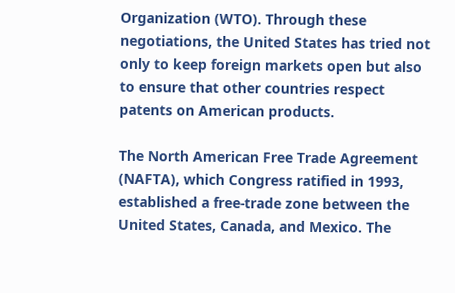Organization (WTO). Through these negotiations, the United States has tried not only to keep foreign markets open but also to ensure that other countries respect patents on American products.

The North American Free Trade Agreement (NAFTA), which Congress ratified in 1993, established a free-trade zone between the United States, Canada, and Mexico. The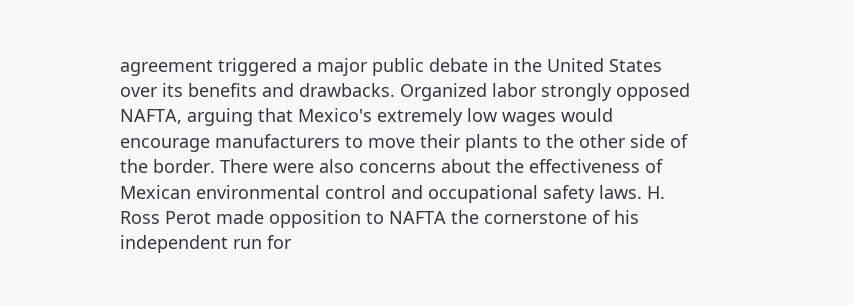agreement triggered a major public debate in the United States over its benefits and drawbacks. Organized labor strongly opposed NAFTA, arguing that Mexico's extremely low wages would encourage manufacturers to move their plants to the other side of the border. There were also concerns about the effectiveness of Mexican environmental control and occupational safety laws. H. Ross Perot made opposition to NAFTA the cornerstone of his independent run for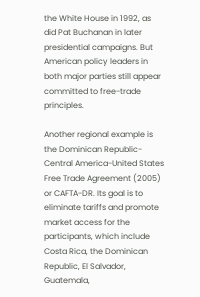the White House in 1992, as did Pat Buchanan in later presidential campaigns. But American policy leaders in both major parties still appear committed to free-trade principles.

Another regional example is the Dominican Republic-Central America-United States Free Trade Agreement (2005) or CAFTA-DR. Its goal is to eliminate tariffs and promote market access for the participants, which include Costa Rica, the Dominican Republic, El Salvador, Guatemala,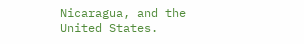Nicaragua, and the United States.